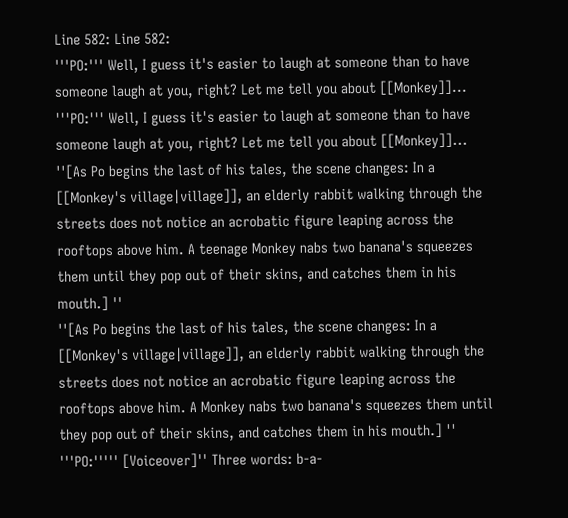Line 582: Line 582:
'''PO:''' Well, I guess it's easier to laugh at someone than to have someone laugh at you, right? Let me tell you about [[Monkey]]...
'''PO:''' Well, I guess it's easier to laugh at someone than to have someone laugh at you, right? Let me tell you about [[Monkey]]...
''[As Po begins the last of his tales, the scene changes: In a [[Monkey's village|village]], an elderly rabbit walking through the streets does not notice an acrobatic figure leaping across the rooftops above him. A teenage Monkey nabs two banana's squeezes them until they pop out of their skins, and catches them in his mouth.] ''
''[As Po begins the last of his tales, the scene changes: In a [[Monkey's village|village]], an elderly rabbit walking through the streets does not notice an acrobatic figure leaping across the rooftops above him. A Monkey nabs two banana's squeezes them until they pop out of their skins, and catches them in his mouth.] ''
'''PO:''''' [Voiceover]'' Three words: b-a-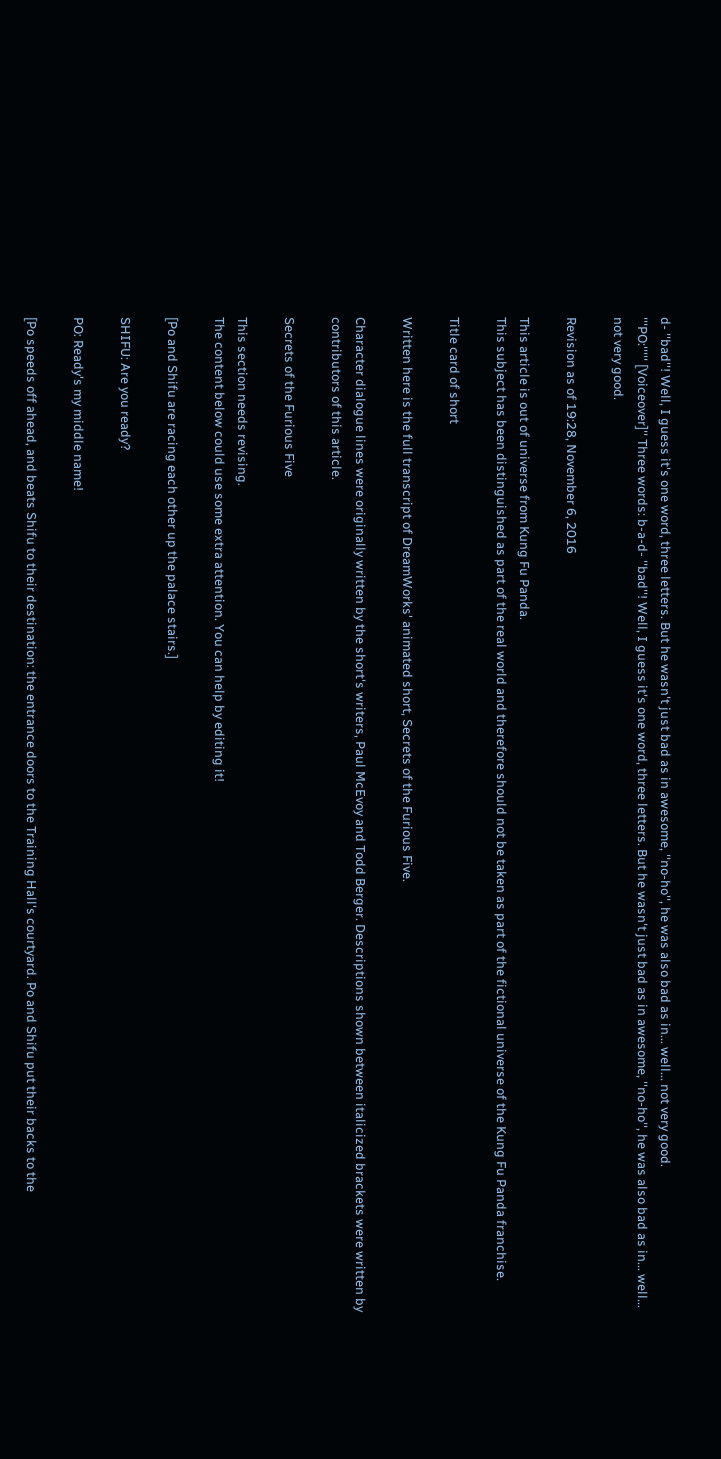d- ''bad''! Well, I guess it's one word, three letters. But he wasn't just bad as in awesome, ''no-ho'', he was also bad as in... well... not very good.
'''PO:''''' [Voiceover]'' Three words: b-a-d- ''bad''! Well, I guess it's one word, three letters. But he wasn't just bad as in awesome, ''no-ho'', he was also bad as in... well... not very good.

Revision as of 19:28, November 6, 2016

This article is out of universe from Kung Fu Panda.
This subject has been distinguished as part of the real world and therefore should not be taken as part of the fictional universe of the Kung Fu Panda franchise.

Title card of short

Written here is the full transcript of DreamWorks' animated short, Secrets of the Furious Five.

Character dialogue lines were originally written by the short's writers, Paul McEvoy and Todd Berger. Descriptions shown between italicized brackets were written by contributors of this article.

Secrets of the Furious Five

This section needs revising.
The content below could use some extra attention. You can help by editing it!

[Po and Shifu are racing each other up the palace stairs.]

SHIFU: Are you ready?

PO: Ready's my middle name!

[Po speeds off ahead, and beats Shifu to their destination: the entrance doors to the Training Hall's courtyard. Po and Shifu put their backs to the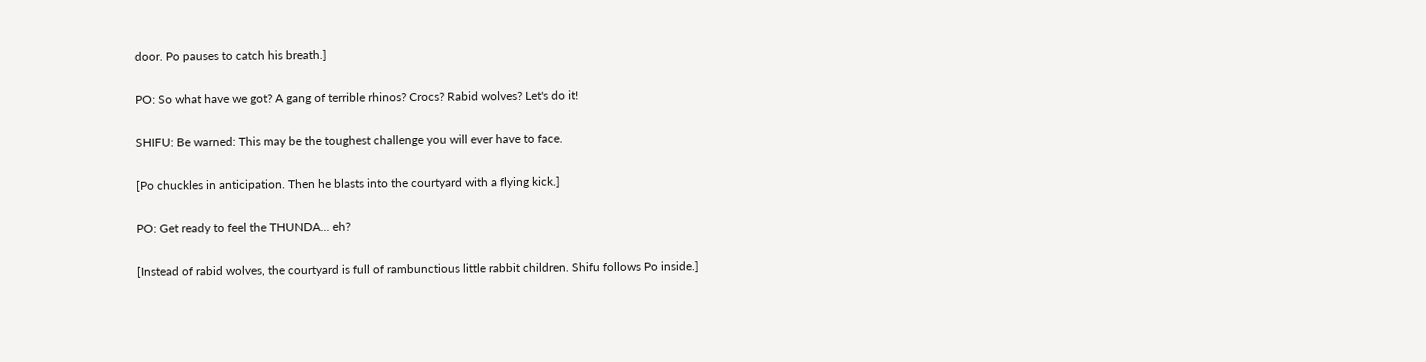door. Po pauses to catch his breath.]

PO: So what have we got? A gang of terrible rhinos? Crocs? Rabid wolves? Let's do it!

SHIFU: Be warned: This may be the toughest challenge you will ever have to face.

[Po chuckles in anticipation. Then he blasts into the courtyard with a flying kick.]

PO: Get ready to feel the THUNDA... eh?

[Instead of rabid wolves, the courtyard is full of rambunctious little rabbit children. Shifu follows Po inside.]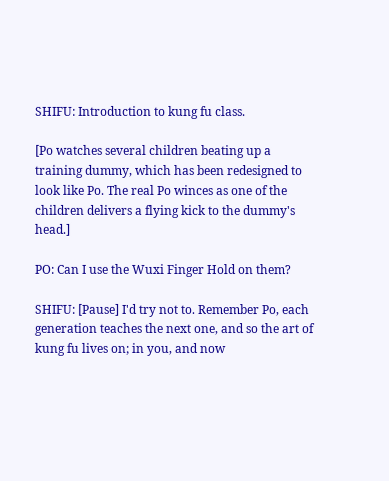SHIFU: Introduction to kung fu class.

[Po watches several children beating up a training dummy, which has been redesigned to look like Po. The real Po winces as one of the children delivers a flying kick to the dummy's head.]

PO: Can I use the Wuxi Finger Hold on them?

SHIFU: [Pause] I'd try not to. Remember Po, each generation teaches the next one, and so the art of kung fu lives on; in you, and now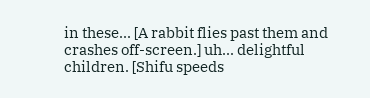in these... [A rabbit flies past them and crashes off-screen.] uh... delightful children. [Shifu speeds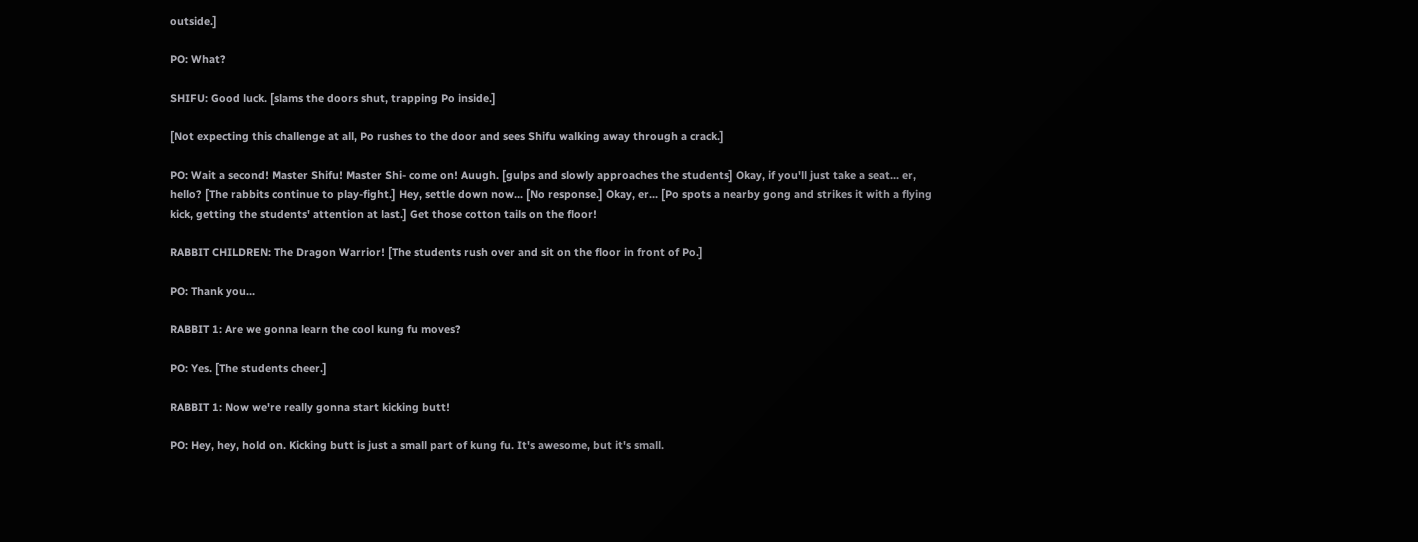outside.]

PO: What?

SHIFU: Good luck. [slams the doors shut, trapping Po inside.]

[Not expecting this challenge at all, Po rushes to the door and sees Shifu walking away through a crack.]

PO: Wait a second! Master Shifu! Master Shi- come on! Auugh. [gulps and slowly approaches the students] Okay, if you'll just take a seat... er, hello? [The rabbits continue to play-fight.] Hey, settle down now... [No response.] Okay, er... [Po spots a nearby gong and strikes it with a flying kick, getting the students' attention at last.] Get those cotton tails on the floor!

RABBIT CHILDREN: The Dragon Warrior! [The students rush over and sit on the floor in front of Po.]

PO: Thank you...

RABBIT 1: Are we gonna learn the cool kung fu moves?

PO: Yes. [The students cheer.]

RABBIT 1: Now we're really gonna start kicking butt!

PO: Hey, hey, hold on. Kicking butt is just a small part of kung fu. It's awesome, but it's small.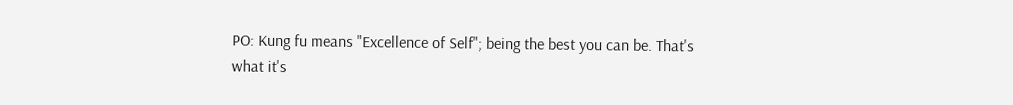PO: Kung fu means "Excellence of Self"; being the best you can be. That's what it's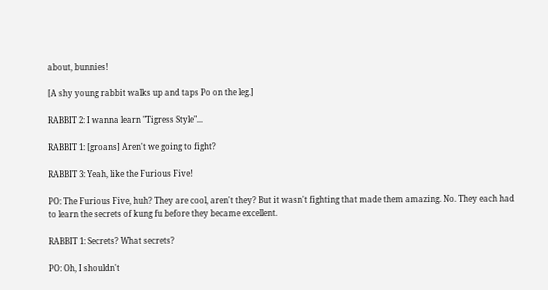about, bunnies!

[A shy young rabbit walks up and taps Po on the leg.]

RABBIT 2: I wanna learn "Tigress Style"...

RABBIT 1: [groans] Aren't we going to fight?

RABBIT 3: Yeah, like the Furious Five!

PO: The Furious Five, huh? They are cool, aren't they? But it wasn't fighting that made them amazing. No. They each had to learn the secrets of kung fu before they became excellent.

RABBIT 1: Secrets? What secrets?

PO: Oh, I shouldn't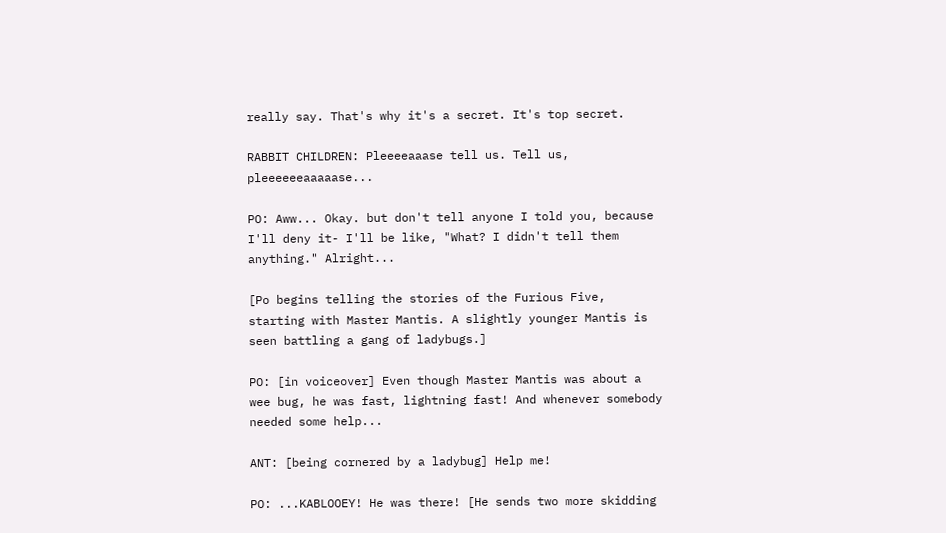really say. That's why it's a secret. It's top secret.

RABBIT CHILDREN: Pleeeeaaase tell us. Tell us, pleeeeeeaaaaase...

PO: Aww... Okay. but don't tell anyone I told you, because I'll deny it- I'll be like, "What? I didn't tell them anything." Alright...

[Po begins telling the stories of the Furious Five, starting with Master Mantis. A slightly younger Mantis is seen battling a gang of ladybugs.]

PO: [in voiceover] Even though Master Mantis was about a wee bug, he was fast, lightning fast! And whenever somebody needed some help...

ANT: [being cornered by a ladybug] Help me!

PO: ...KABLOOEY! He was there! [He sends two more skidding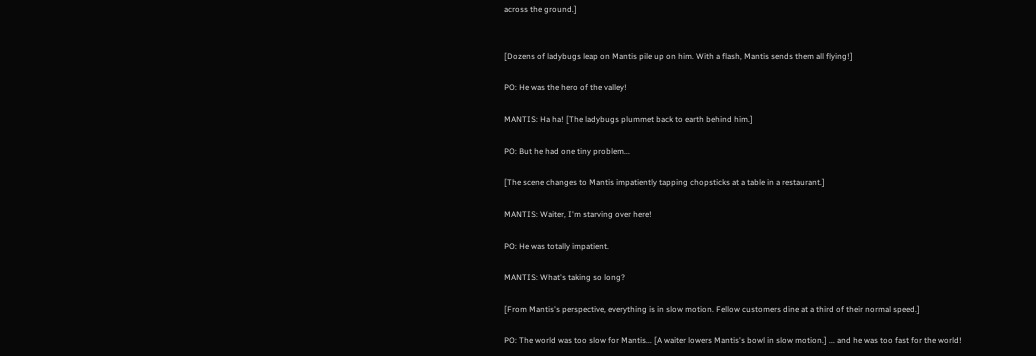across the ground.]


[Dozens of ladybugs leap on Mantis pile up on him. With a flash, Mantis sends them all flying!]

PO: He was the hero of the valley!

MANTIS: Ha ha! [The ladybugs plummet back to earth behind him.]

PO: But he had one tiny problem...

[The scene changes to Mantis impatiently tapping chopsticks at a table in a restaurant.]

MANTIS: Waiter, I'm starving over here!

PO: He was totally impatient.

MANTIS: What's taking so long?

[From Mantis's perspective, everything is in slow motion. Fellow customers dine at a third of their normal speed.]

PO: The world was too slow for Mantis... [A waiter lowers Mantis's bowl in slow motion.] ... and he was too fast for the world!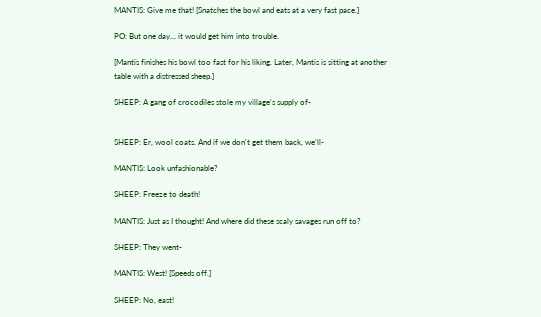MANTIS: Give me that! [Snatches the bowl and eats at a very fast pace.]

PO: But one day... it would get him into trouble.

[Mantis finishes his bowl too fast for his liking. Later, Mantis is sitting at another table with a distressed sheep.]

SHEEP: A gang of crocodiles stole my village's supply of-


SHEEP: Er, wool coats. And if we don't get them back, we'll-

MANTIS: Look unfashionable?

SHEEP: Freeze to death!

MANTIS: Just as I thought! And where did these scaly savages run off to?

SHEEP: They went-

MANTIS: West! [Speeds off.]

SHEEP: No, east!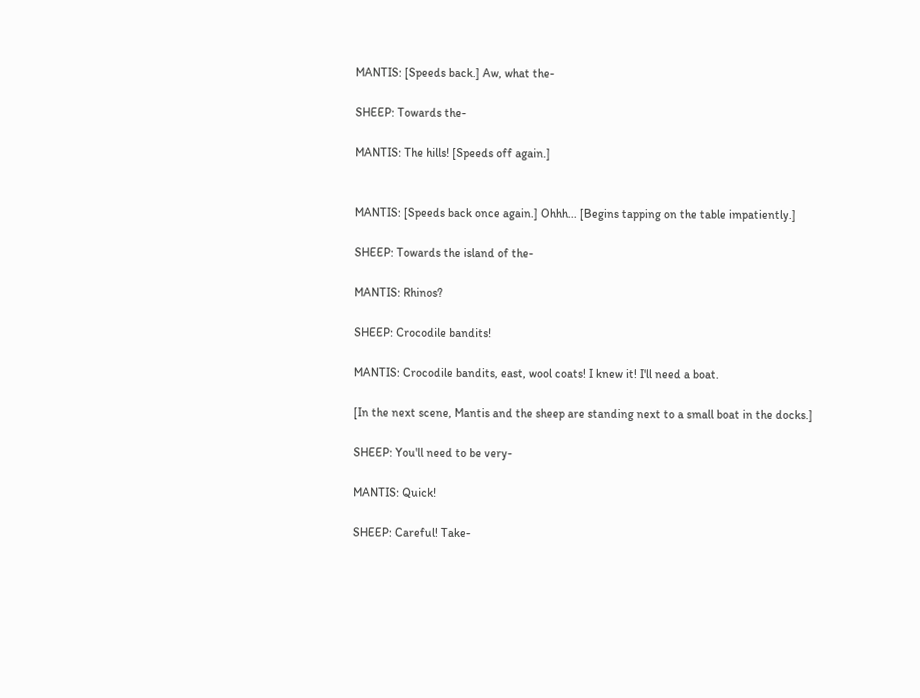MANTIS: [Speeds back.] Aw, what the-

SHEEP: Towards the-

MANTIS: The hills! [Speeds off again.]


MANTIS: [Speeds back once again.] Ohhh... [Begins tapping on the table impatiently.]

SHEEP: Towards the island of the-

MANTIS: Rhinos?

SHEEP: Crocodile bandits!

MANTIS: Crocodile bandits, east, wool coats! I knew it! I'll need a boat.

[In the next scene, Mantis and the sheep are standing next to a small boat in the docks.]

SHEEP: You'll need to be very-

MANTIS: Quick!

SHEEP: Careful! Take-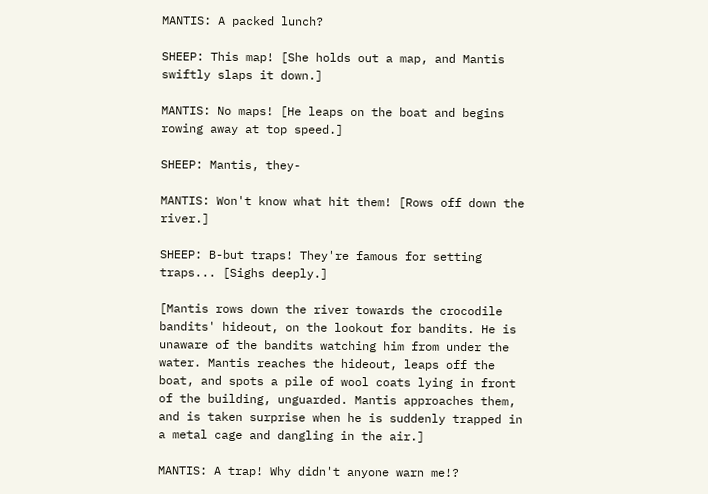MANTIS: A packed lunch?

SHEEP: This map! [She holds out a map, and Mantis swiftly slaps it down.]

MANTIS: No maps! [He leaps on the boat and begins rowing away at top speed.]

SHEEP: Mantis, they-

MANTIS: Won't know what hit them! [Rows off down the river.]

SHEEP: B-but traps! They're famous for setting traps... [Sighs deeply.]

[Mantis rows down the river towards the crocodile bandits' hideout, on the lookout for bandits. He is unaware of the bandits watching him from under the water. Mantis reaches the hideout, leaps off the boat, and spots a pile of wool coats lying in front of the building, unguarded. Mantis approaches them, and is taken surprise when he is suddenly trapped in a metal cage and dangling in the air.]

MANTIS: A trap! Why didn't anyone warn me!?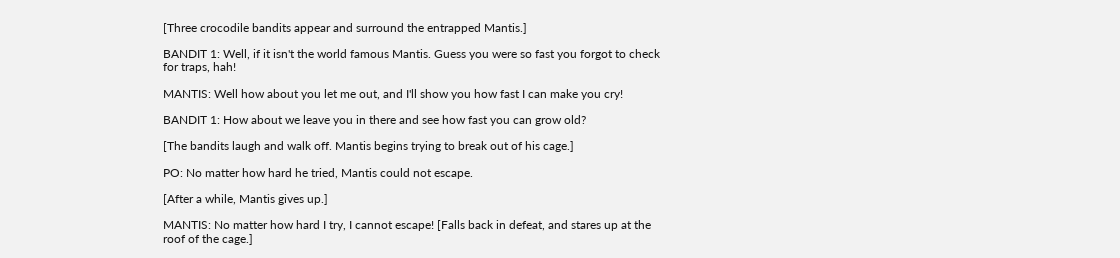[Three crocodile bandits appear and surround the entrapped Mantis.]

BANDIT 1: Well, if it isn't the world famous Mantis. Guess you were so fast you forgot to check for traps, hah!

MANTIS: Well how about you let me out, and I'll show you how fast I can make you cry!

BANDIT 1: How about we leave you in there and see how fast you can grow old?

[The bandits laugh and walk off. Mantis begins trying to break out of his cage.]

PO: No matter how hard he tried, Mantis could not escape.

[After a while, Mantis gives up.]

MANTIS: No matter how hard I try, I cannot escape! [Falls back in defeat, and stares up at the roof of the cage.]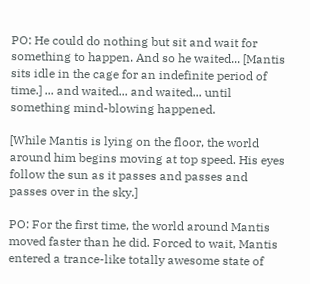PO: He could do nothing but sit and wait for something to happen. And so he waited... [Mantis sits idle in the cage for an indefinite period of time.] ... and waited... and waited... until something mind-blowing happened.

[While Mantis is lying on the floor, the world around him begins moving at top speed. His eyes follow the sun as it passes and passes and passes over in the sky.]

PO: For the first time, the world around Mantis moved faster than he did. Forced to wait, Mantis entered a trance-like totally awesome state of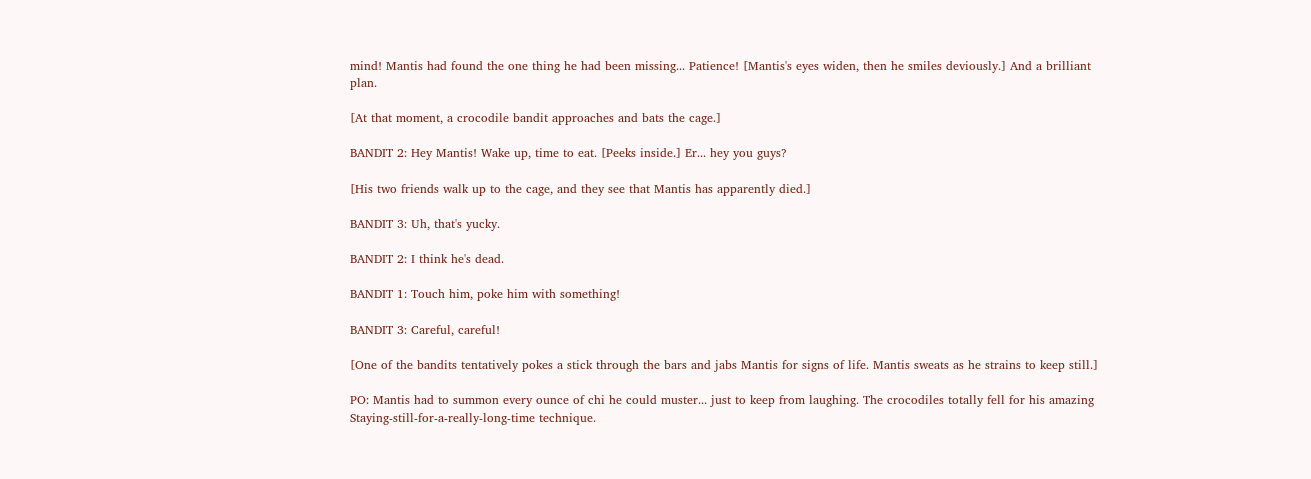mind! Mantis had found the one thing he had been missing... Patience! [Mantis's eyes widen, then he smiles deviously.] And a brilliant plan.

[At that moment, a crocodile bandit approaches and bats the cage.]

BANDIT 2: Hey Mantis! Wake up, time to eat. [Peeks inside.] Er... hey you guys?

[His two friends walk up to the cage, and they see that Mantis has apparently died.]

BANDIT 3: Uh, that's yucky.

BANDIT 2: I think he's dead.

BANDIT 1: Touch him, poke him with something!

BANDIT 3: Careful, careful!

[One of the bandits tentatively pokes a stick through the bars and jabs Mantis for signs of life. Mantis sweats as he strains to keep still.]

PO: Mantis had to summon every ounce of chi he could muster... just to keep from laughing. The crocodiles totally fell for his amazing Staying-still-for-a-really-long-time technique.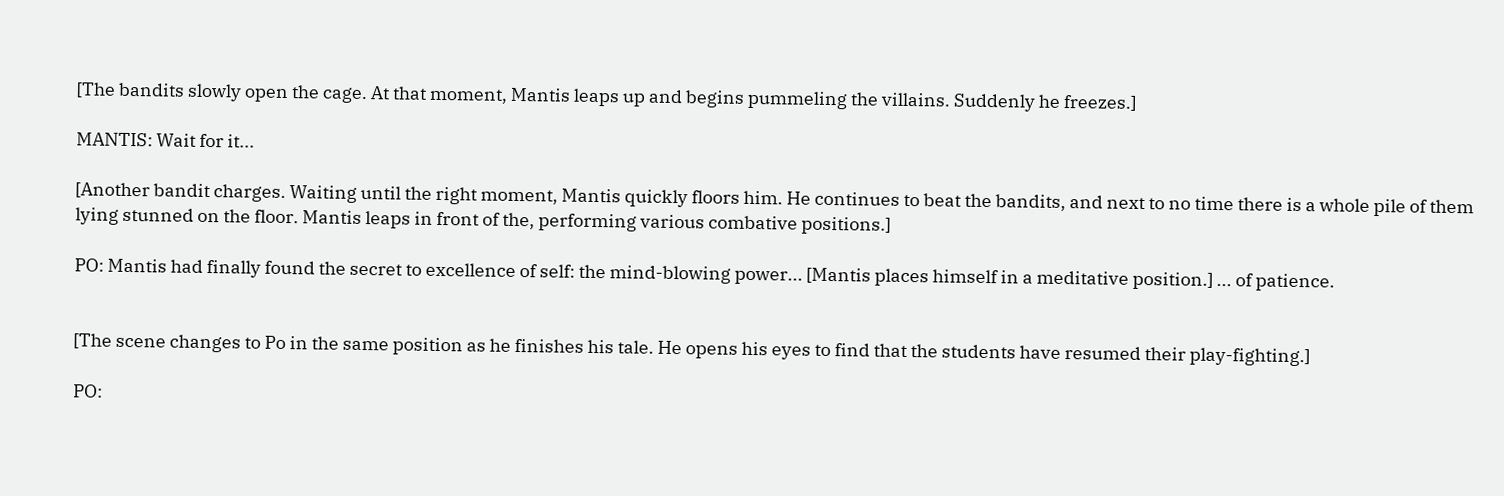[The bandits slowly open the cage. At that moment, Mantis leaps up and begins pummeling the villains. Suddenly he freezes.]

MANTIS: Wait for it...

[Another bandit charges. Waiting until the right moment, Mantis quickly floors him. He continues to beat the bandits, and next to no time there is a whole pile of them lying stunned on the floor. Mantis leaps in front of the, performing various combative positions.]

PO: Mantis had finally found the secret to excellence of self: the mind-blowing power... [Mantis places himself in a meditative position.] ... of patience.


[The scene changes to Po in the same position as he finishes his tale. He opens his eyes to find that the students have resumed their play-fighting.]

PO: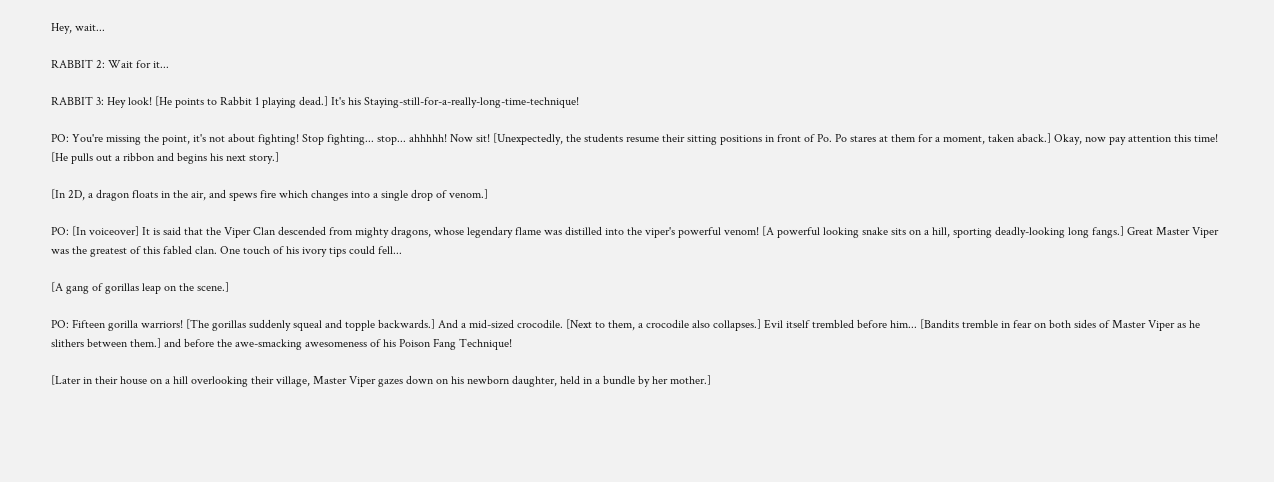Hey, wait...

RABBIT 2: Wait for it...

RABBIT 3: Hey look! [He points to Rabbit 1 playing dead.] It's his Staying-still-for-a-really-long-time-technique!

PO: You're missing the point, it's not about fighting! Stop fighting... stop... ahhhhh! Now sit! [Unexpectedly, the students resume their sitting positions in front of Po. Po stares at them for a moment, taken aback.] Okay, now pay attention this time! [He pulls out a ribbon and begins his next story.]

[In 2D, a dragon floats in the air, and spews fire which changes into a single drop of venom.]

PO: [In voiceover] It is said that the Viper Clan descended from mighty dragons, whose legendary flame was distilled into the viper's powerful venom! [A powerful looking snake sits on a hill, sporting deadly-looking long fangs.] Great Master Viper was the greatest of this fabled clan. One touch of his ivory tips could fell...

[A gang of gorillas leap on the scene.]

PO: Fifteen gorilla warriors! [The gorillas suddenly squeal and topple backwards.] And a mid-sized crocodile. [Next to them, a crocodile also collapses.] Evil itself trembled before him... [Bandits tremble in fear on both sides of Master Viper as he slithers between them.] and before the awe-smacking awesomeness of his Poison Fang Technique!

[Later in their house on a hill overlooking their village, Master Viper gazes down on his newborn daughter, held in a bundle by her mother.]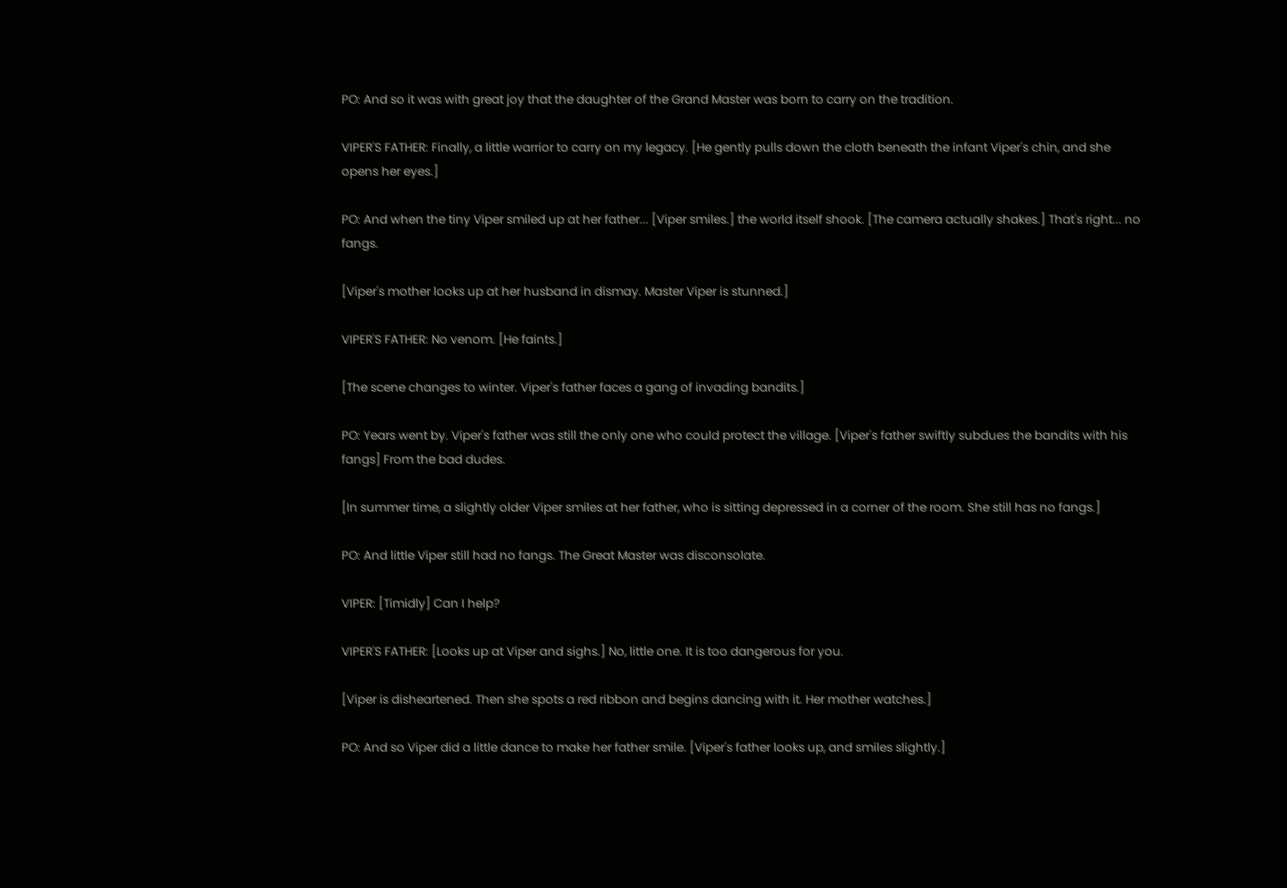PO: And so it was with great joy that the daughter of the Grand Master was born to carry on the tradition.

VIPER'S FATHER: Finally, a little warrior to carry on my legacy. [He gently pulls down the cloth beneath the infant Viper's chin, and she opens her eyes.]

PO: And when the tiny Viper smiled up at her father... [Viper smiles.] the world itself shook. [The camera actually shakes.] That's right... no fangs.

[Viper's mother looks up at her husband in dismay. Master Viper is stunned.]

VIPER'S FATHER: No venom. [He faints.]

[The scene changes to winter. Viper's father faces a gang of invading bandits.]

PO: Years went by. Viper's father was still the only one who could protect the village. [Viper's father swiftly subdues the bandits with his fangs] From the bad dudes.

[In summer time, a slightly older Viper smiles at her father, who is sitting depressed in a corner of the room. She still has no fangs.]

PO: And little Viper still had no fangs. The Great Master was disconsolate.

VIPER: [Timidly] Can I help?

VIPER'S FATHER: [Looks up at Viper and sighs.] No, little one. It is too dangerous for you.

[Viper is disheartened. Then she spots a red ribbon and begins dancing with it. Her mother watches.]

PO: And so Viper did a little dance to make her father smile. [Viper's father looks up, and smiles slightly.]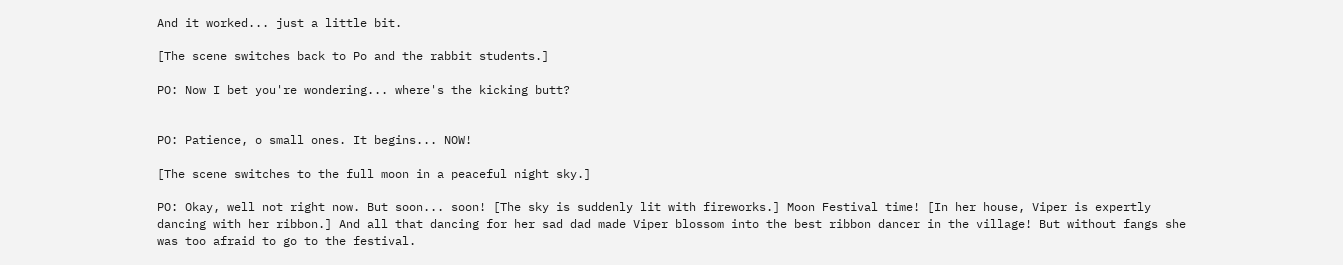And it worked... just a little bit.

[The scene switches back to Po and the rabbit students.]

PO: Now I bet you're wondering... where's the kicking butt?


PO: Patience, o small ones. It begins... NOW!

[The scene switches to the full moon in a peaceful night sky.]

PO: Okay, well not right now. But soon... soon! [The sky is suddenly lit with fireworks.] Moon Festival time! [In her house, Viper is expertly dancing with her ribbon.] And all that dancing for her sad dad made Viper blossom into the best ribbon dancer in the village! But without fangs she was too afraid to go to the festival.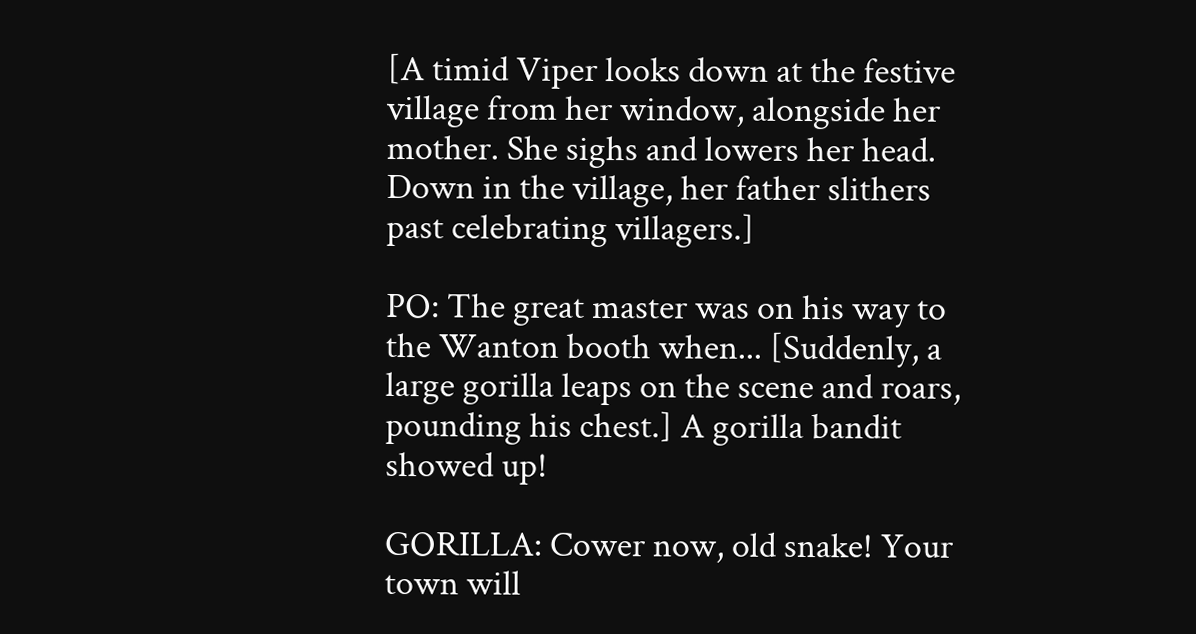[A timid Viper looks down at the festive village from her window, alongside her mother. She sighs and lowers her head. Down in the village, her father slithers past celebrating villagers.]

PO: The great master was on his way to the Wanton booth when... [Suddenly, a large gorilla leaps on the scene and roars, pounding his chest.] A gorilla bandit showed up!

GORILLA: Cower now, old snake! Your town will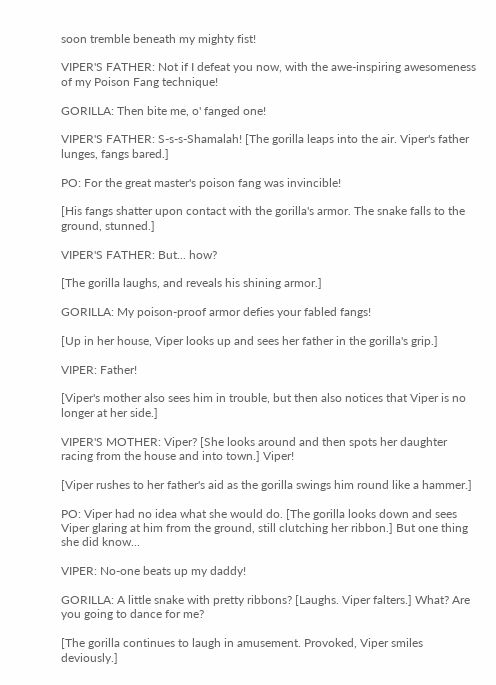soon tremble beneath my mighty fist!

VIPER'S FATHER: Not if I defeat you now, with the awe-inspiring awesomeness of my Poison Fang technique!

GORILLA: Then bite me, o' fanged one!

VIPER'S FATHER: S-s-s-Shamalah! [The gorilla leaps into the air. Viper's father lunges, fangs bared.]

PO: For the great master's poison fang was invincible!

[His fangs shatter upon contact with the gorilla's armor. The snake falls to the ground, stunned.]

VIPER'S FATHER: But... how?

[The gorilla laughs, and reveals his shining armor.]

GORILLA: My poison-proof armor defies your fabled fangs!

[Up in her house, Viper looks up and sees her father in the gorilla's grip.]

VIPER: Father!

[Viper's mother also sees him in trouble, but then also notices that Viper is no longer at her side.]

VIPER'S MOTHER: Viper? [She looks around and then spots her daughter racing from the house and into town.] Viper!

[Viper rushes to her father's aid as the gorilla swings him round like a hammer.]

PO: Viper had no idea what she would do. [The gorilla looks down and sees Viper glaring at him from the ground, still clutching her ribbon.] But one thing she did know...

VIPER: No-one beats up my daddy!

GORILLA: A little snake with pretty ribbons? [Laughs. Viper falters.] What? Are you going to dance for me?

[The gorilla continues to laugh in amusement. Provoked, Viper smiles deviously.]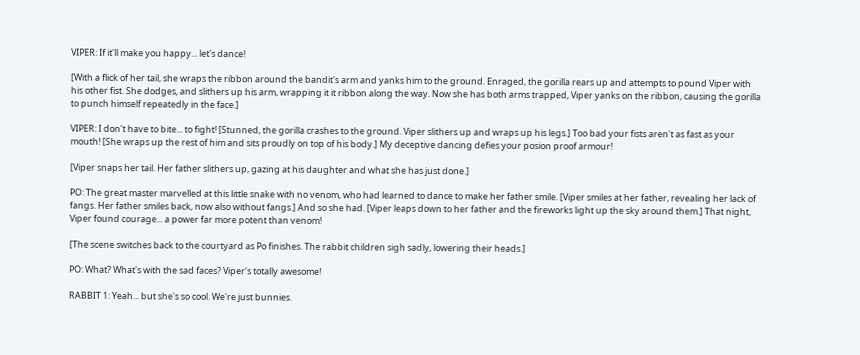VIPER: If it'll make you happy... let's dance!

[With a flick of her tail, she wraps the ribbon around the bandit's arm and yanks him to the ground. Enraged, the gorilla rears up and attempts to pound Viper with his other fist. She dodges, and slithers up his arm, wrapping it it ribbon along the way. Now she has both arms trapped, Viper yanks on the ribbon, causing the gorilla to punch himself repeatedly in the face.]

VIPER: I don't have to bite... to fight! [Stunned, the gorilla crashes to the ground. Viper slithers up and wraps up his legs.] Too bad your fists aren't as fast as your mouth! [She wraps up the rest of him and sits proudly on top of his body.] My deceptive dancing defies your posion proof armour!

[Viper snaps her tail. Her father slithers up, gazing at his daughter and what she has just done.]

PO: The great master marvelled at this little snake with no venom, who had learned to dance to make her father smile. [Viper smiles at her father, revealing her lack of fangs. Her father smiles back, now also without fangs.] And so she had. [Viper leaps down to her father and the fireworks light up the sky around them.] That night, Viper found courage... a power far more potent than venom!

[The scene switches back to the courtyard as Po finishes. The rabbit children sigh sadly, lowering their heads.]

PO: What? What's with the sad faces? Viper's totally awesome!

RABBIT 1: Yeah... but she's so cool. We're just bunnies.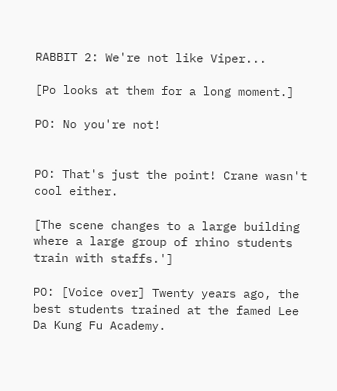RABBIT 2: We're not like Viper...

[Po looks at them for a long moment.]

PO: No you're not!


PO: That's just the point! Crane wasn't cool either.

[The scene changes to a large building where a large group of rhino students train with staffs.']

PO: [Voice over] Twenty years ago, the best students trained at the famed Lee Da Kung Fu Academy.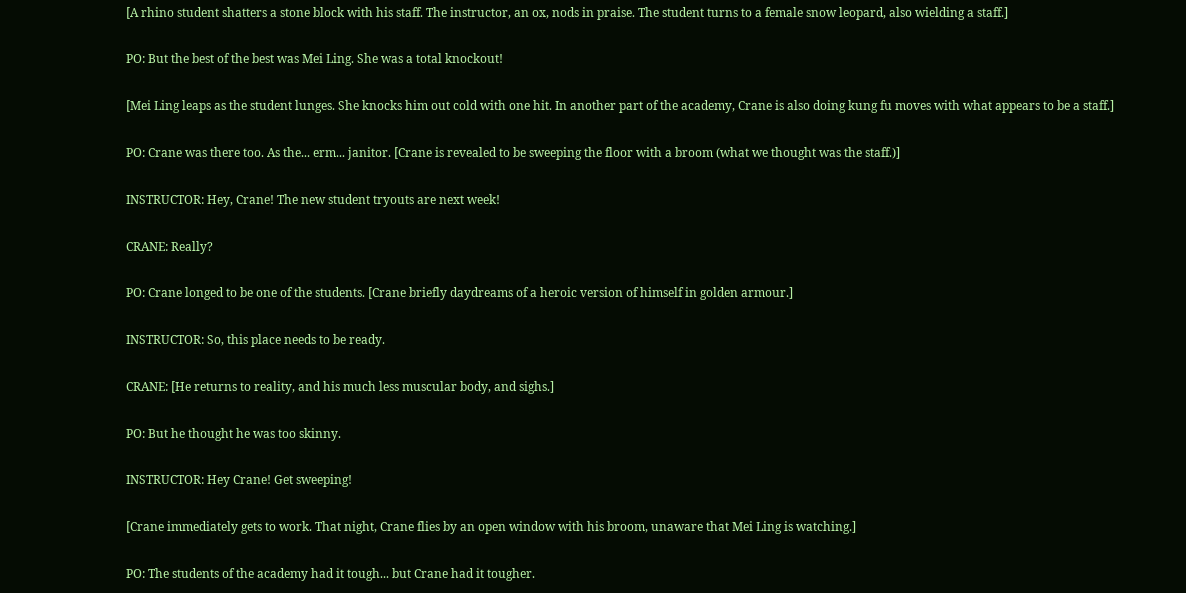[A rhino student shatters a stone block with his staff. The instructor, an ox, nods in praise. The student turns to a female snow leopard, also wielding a staff.]

PO: But the best of the best was Mei Ling. She was a total knockout!

[Mei Ling leaps as the student lunges. She knocks him out cold with one hit. In another part of the academy, Crane is also doing kung fu moves with what appears to be a staff.]

PO: Crane was there too. As the... erm... janitor. [Crane is revealed to be sweeping the floor with a broom (what we thought was the staff.)]

INSTRUCTOR: Hey, Crane! The new student tryouts are next week!

CRANE: Really?

PO: Crane longed to be one of the students. [Crane briefly daydreams of a heroic version of himself in golden armour.]

INSTRUCTOR: So, this place needs to be ready.

CRANE: [He returns to reality, and his much less muscular body, and sighs.]

PO: But he thought he was too skinny.

INSTRUCTOR: Hey Crane! Get sweeping!

[Crane immediately gets to work. That night, Crane flies by an open window with his broom, unaware that Mei Ling is watching.]

PO: The students of the academy had it tough... but Crane had it tougher.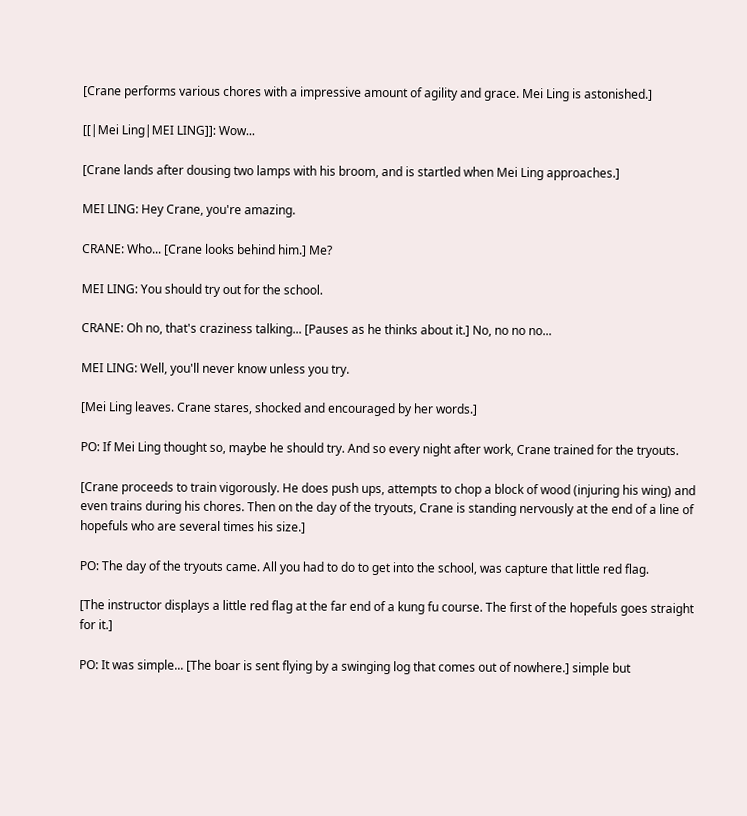[Crane performs various chores with a impressive amount of agility and grace. Mei Ling is astonished.]

[[|Mei Ling|MEI LING]]: Wow...

[Crane lands after dousing two lamps with his broom, and is startled when Mei Ling approaches.]

MEI LING: Hey Crane, you're amazing.

CRANE: Who... [Crane looks behind him.] Me?

MEI LING: You should try out for the school.

CRANE: Oh no, that's craziness talking... [Pauses as he thinks about it.] No, no no no...

MEI LING: Well, you'll never know unless you try.

[Mei Ling leaves. Crane stares, shocked and encouraged by her words.]

PO: If Mei Ling thought so, maybe he should try. And so every night after work, Crane trained for the tryouts.

[Crane proceeds to train vigorously. He does push ups, attempts to chop a block of wood (injuring his wing) and even trains during his chores. Then on the day of the tryouts, Crane is standing nervously at the end of a line of hopefuls who are several times his size.]

PO: The day of the tryouts came. All you had to do to get into the school, was capture that little red flag.

[The instructor displays a little red flag at the far end of a kung fu course. The first of the hopefuls goes straight for it.]

PO: It was simple... [The boar is sent flying by a swinging log that comes out of nowhere.] simple but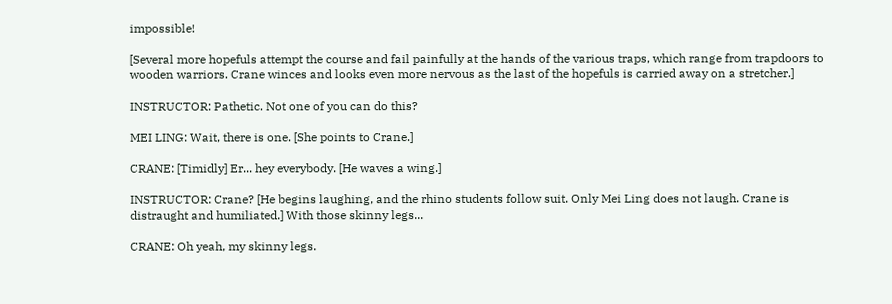impossible!

[Several more hopefuls attempt the course and fail painfully at the hands of the various traps, which range from trapdoors to wooden warriors. Crane winces and looks even more nervous as the last of the hopefuls is carried away on a stretcher.]

INSTRUCTOR: Pathetic. Not one of you can do this?

MEI LING: Wait, there is one. [She points to Crane.]

CRANE: [Timidly] Er... hey everybody. [He waves a wing.]

INSTRUCTOR: Crane? [He begins laughing, and the rhino students follow suit. Only Mei Ling does not laugh. Crane is distraught and humiliated.] With those skinny legs...

CRANE: Oh yeah, my skinny legs.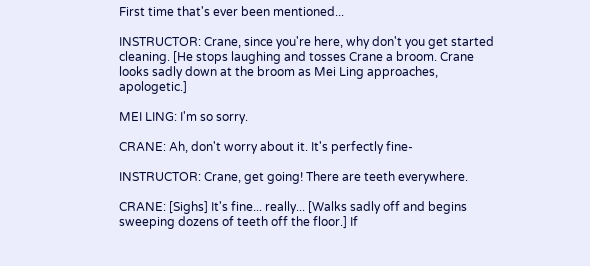First time that's ever been mentioned...

INSTRUCTOR: Crane, since you're here, why don't you get started cleaning. [He stops laughing and tosses Crane a broom. Crane looks sadly down at the broom as Mei Ling approaches, apologetic.]

MEI LING: I'm so sorry.

CRANE: Ah, don't worry about it. It's perfectly fine-

INSTRUCTOR: Crane, get going! There are teeth everywhere.

CRANE: [Sighs] It's fine... really... [Walks sadly off and begins sweeping dozens of teeth off the floor.] If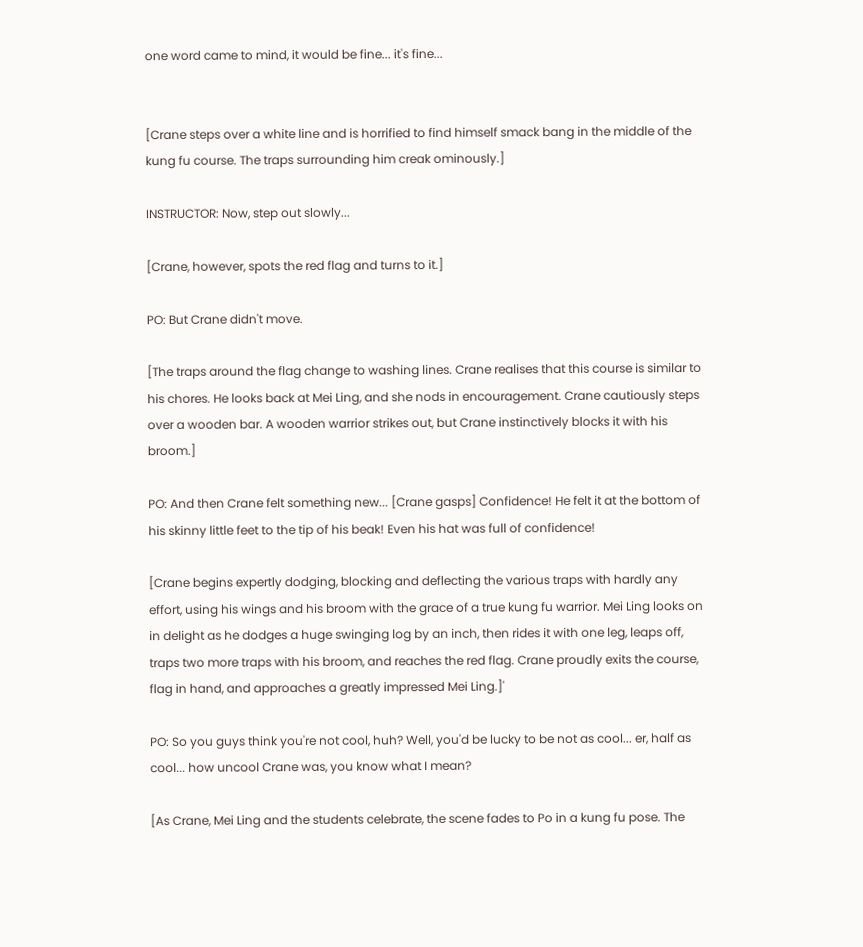one word came to mind, it would be fine... it's fine...


[Crane steps over a white line and is horrified to find himself smack bang in the middle of the kung fu course. The traps surrounding him creak ominously.]

INSTRUCTOR: Now, step out slowly...

[Crane, however, spots the red flag and turns to it.]

PO: But Crane didn't move.

[The traps around the flag change to washing lines. Crane realises that this course is similar to his chores. He looks back at Mei Ling, and she nods in encouragement. Crane cautiously steps over a wooden bar. A wooden warrior strikes out, but Crane instinctively blocks it with his broom.]

PO: And then Crane felt something new... [Crane gasps] Confidence! He felt it at the bottom of his skinny little feet to the tip of his beak! Even his hat was full of confidence!

[Crane begins expertly dodging, blocking and deflecting the various traps with hardly any effort, using his wings and his broom with the grace of a true kung fu warrior. Mei Ling looks on in delight as he dodges a huge swinging log by an inch, then rides it with one leg, leaps off, traps two more traps with his broom, and reaches the red flag. Crane proudly exits the course, flag in hand, and approaches a greatly impressed Mei Ling.]'

PO: So you guys think you're not cool, huh? Well, you'd be lucky to be not as cool... er, half as cool... how uncool Crane was, you know what I mean?

[As Crane, Mei Ling and the students celebrate, the scene fades to Po in a kung fu pose. The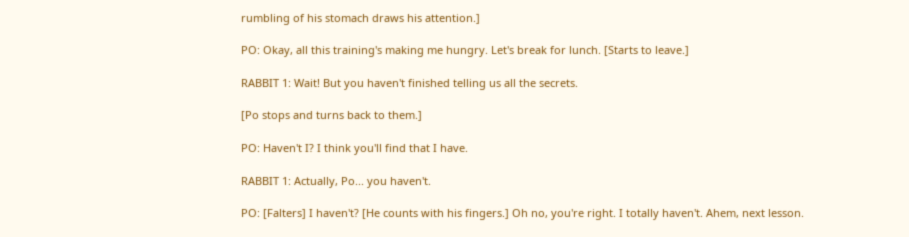rumbling of his stomach draws his attention.]

PO: Okay, all this training's making me hungry. Let's break for lunch. [Starts to leave.]

RABBIT 1: Wait! But you haven't finished telling us all the secrets.

[Po stops and turns back to them.]

PO: Haven't I? I think you'll find that I have.

RABBIT 1: Actually, Po... you haven't.

PO: [Falters] I haven't? [He counts with his fingers.] Oh no, you're right. I totally haven't. Ahem, next lesson.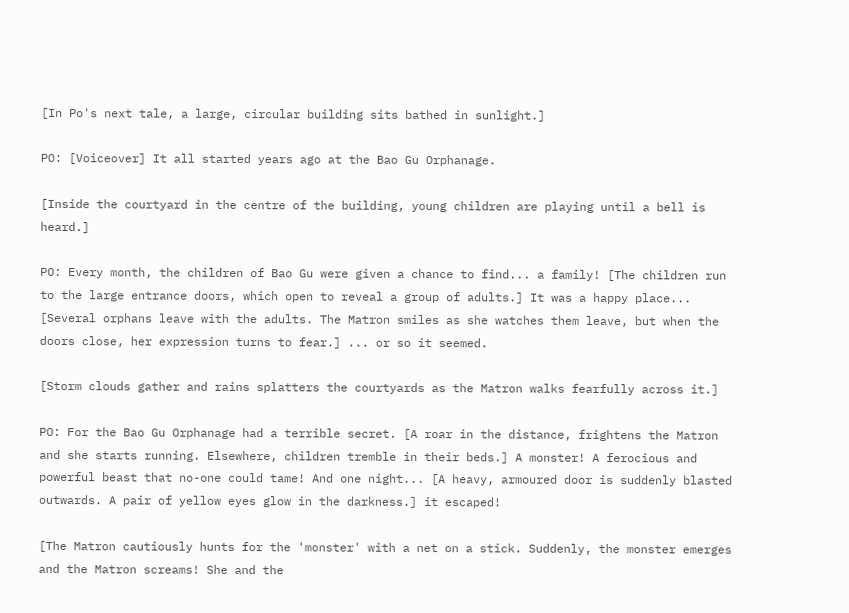[In Po's next tale, a large, circular building sits bathed in sunlight.]

PO: [Voiceover] It all started years ago at the Bao Gu Orphanage.

[Inside the courtyard in the centre of the building, young children are playing until a bell is heard.]

PO: Every month, the children of Bao Gu were given a chance to find... a family! [The children run to the large entrance doors, which open to reveal a group of adults.] It was a happy place... [Several orphans leave with the adults. The Matron smiles as she watches them leave, but when the doors close, her expression turns to fear.] ... or so it seemed.

[Storm clouds gather and rains splatters the courtyards as the Matron walks fearfully across it.]

PO: For the Bao Gu Orphanage had a terrible secret. [A roar in the distance, frightens the Matron and she starts running. Elsewhere, children tremble in their beds.] A monster! A ferocious and powerful beast that no-one could tame! And one night... [A heavy, armoured door is suddenly blasted outwards. A pair of yellow eyes glow in the darkness.] it escaped!

[The Matron cautiously hunts for the 'monster' with a net on a stick. Suddenly, the monster emerges and the Matron screams! She and the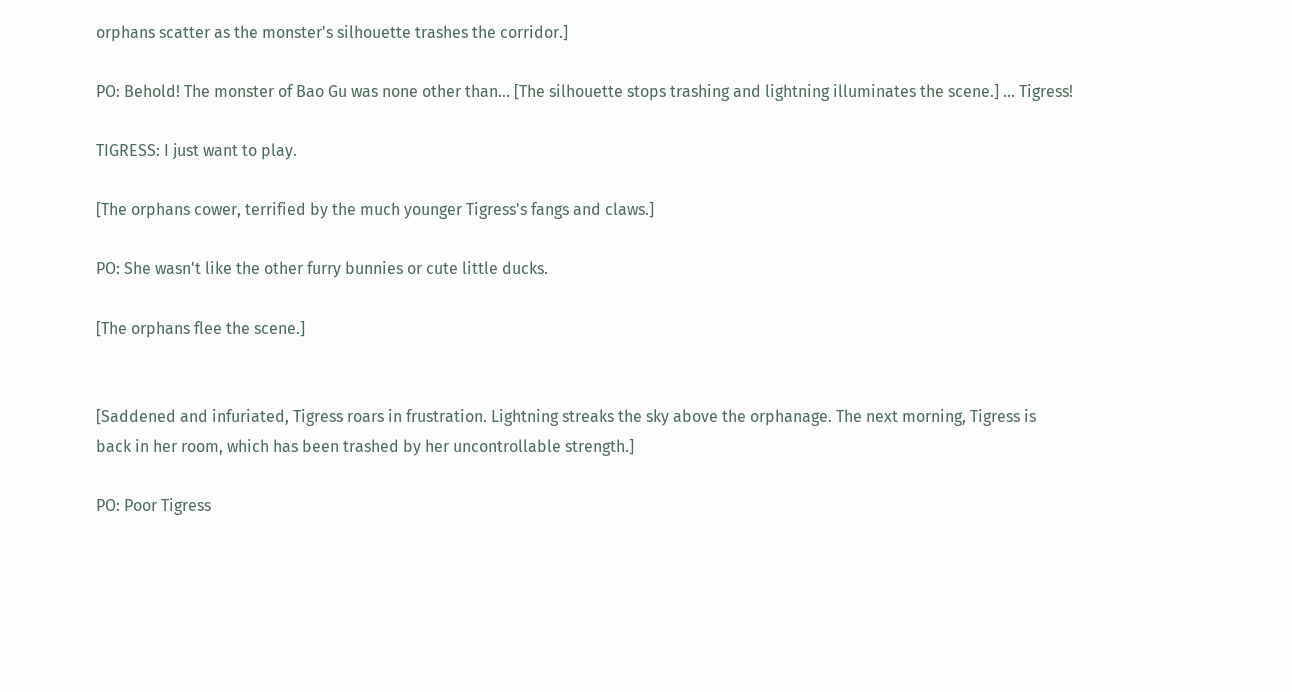orphans scatter as the monster's silhouette trashes the corridor.]

PO: Behold! The monster of Bao Gu was none other than... [The silhouette stops trashing and lightning illuminates the scene.] ... Tigress!

TIGRESS: I just want to play.

[The orphans cower, terrified by the much younger Tigress's fangs and claws.]

PO: She wasn't like the other furry bunnies or cute little ducks.

[The orphans flee the scene.]


[Saddened and infuriated, Tigress roars in frustration. Lightning streaks the sky above the orphanage. The next morning, Tigress is back in her room, which has been trashed by her uncontrollable strength.]

PO: Poor Tigress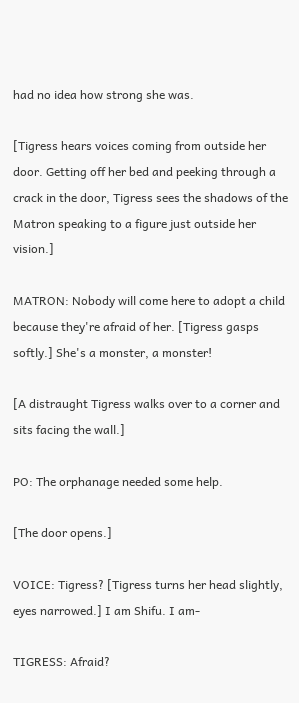had no idea how strong she was.

[Tigress hears voices coming from outside her door. Getting off her bed and peeking through a crack in the door, Tigress sees the shadows of the Matron speaking to a figure just outside her vision.]

MATRON: Nobody will come here to adopt a child because they're afraid of her. [Tigress gasps softly.] She's a monster, a monster!

[A distraught Tigress walks over to a corner and sits facing the wall.]

PO: The orphanage needed some help.

[The door opens.]

VOICE: Tigress? [Tigress turns her head slightly, eyes narrowed.] I am Shifu. I am-

TIGRESS: Afraid?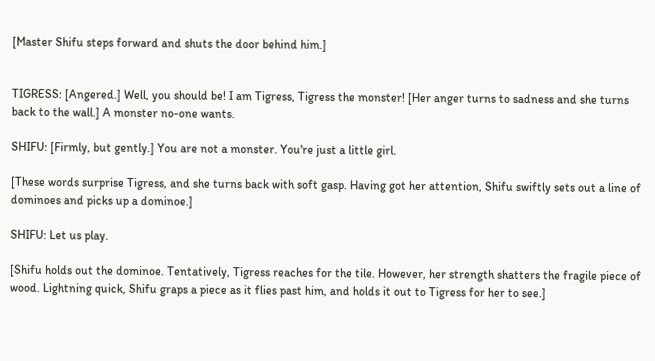[Master Shifu steps forward and shuts the door behind him.]


TIGRESS: [Angered.] Well, you should be! I am Tigress, Tigress the monster! [Her anger turns to sadness and she turns back to the wall.] A monster no-one wants.

SHIFU: [Firmly, but gently.] You are not a monster. You're just a little girl.

[These words surprise Tigress, and she turns back with soft gasp. Having got her attention, Shifu swiftly sets out a line of dominoes and picks up a dominoe.]

SHIFU: Let us play.

[Shifu holds out the dominoe. Tentatively, Tigress reaches for the tile. However, her strength shatters the fragile piece of wood. Lightning quick, Shifu graps a piece as it flies past him, and holds it out to Tigress for her to see.]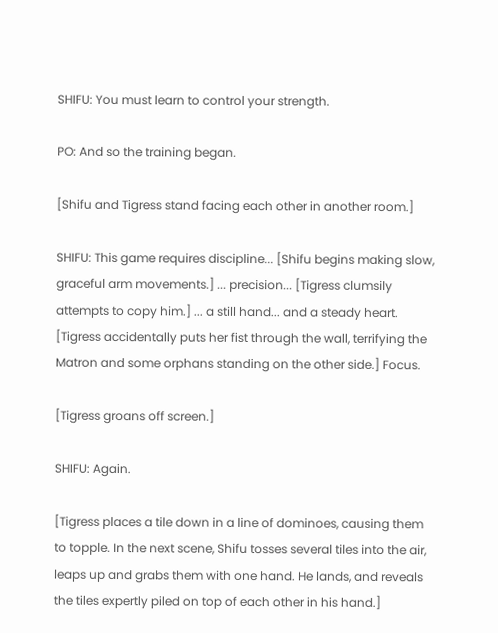SHIFU: You must learn to control your strength.

PO: And so the training began.

[Shifu and Tigress stand facing each other in another room.]

SHIFU: This game requires discipline... [Shifu begins making slow, graceful arm movements.] ... precision... [Tigress clumsily attempts to copy him.] ... a still hand... and a steady heart. [Tigress accidentally puts her fist through the wall, terrifying the Matron and some orphans standing on the other side.] Focus.

[Tigress groans off screen.]

SHIFU: Again.

[Tigress places a tile down in a line of dominoes, causing them to topple. In the next scene, Shifu tosses several tiles into the air, leaps up and grabs them with one hand. He lands, and reveals the tiles expertly piled on top of each other in his hand.]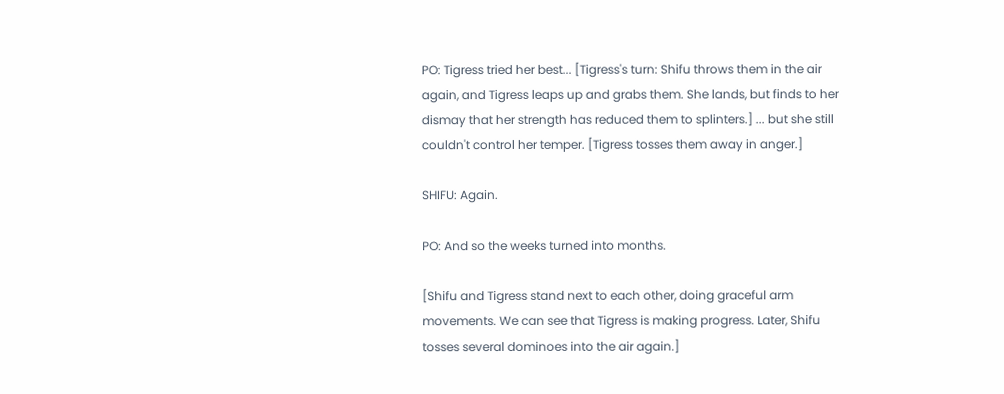PO: Tigress tried her best... [Tigress's turn: Shifu throws them in the air again, and Tigress leaps up and grabs them. She lands, but finds to her dismay that her strength has reduced them to splinters.] ... but she still couldn't control her temper. [Tigress tosses them away in anger.]

SHIFU: Again.

PO: And so the weeks turned into months.

[Shifu and Tigress stand next to each other, doing graceful arm movements. We can see that Tigress is making progress. Later, Shifu tosses several dominoes into the air again.]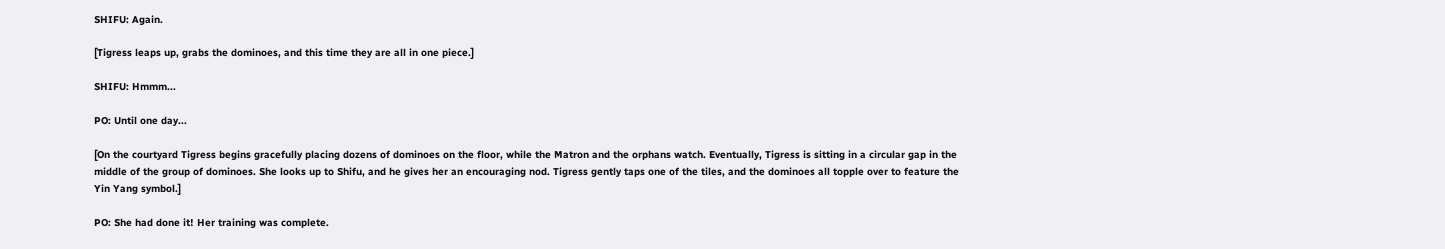SHIFU: Again.

[Tigress leaps up, grabs the dominoes, and this time they are all in one piece.]

SHIFU: Hmmm...

PO: Until one day...

[On the courtyard Tigress begins gracefully placing dozens of dominoes on the floor, while the Matron and the orphans watch. Eventually, Tigress is sitting in a circular gap in the middle of the group of dominoes. She looks up to Shifu, and he gives her an encouraging nod. Tigress gently taps one of the tiles, and the dominoes all topple over to feature the Yin Yang symbol.]

PO: She had done it! Her training was complete.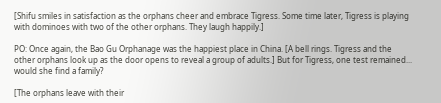[Shifu smiles in satisfaction as the orphans cheer and embrace Tigress. Some time later, Tigress is playing with dominoes with two of the other orphans. They laugh happily.]

PO: Once again, the Bao Gu Orphanage was the happiest place in China. [A bell rings. Tigress and the other orphans look up as the door opens to reveal a group of adults.] But for Tigress, one test remained... would she find a family?

[The orphans leave with their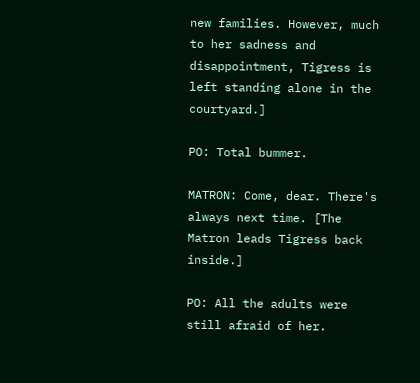new families. However, much to her sadness and disappointment, Tigress is left standing alone in the courtyard.]

PO: Total bummer.

MATRON: Come, dear. There's always next time. [The Matron leads Tigress back inside.]

PO: All the adults were still afraid of her.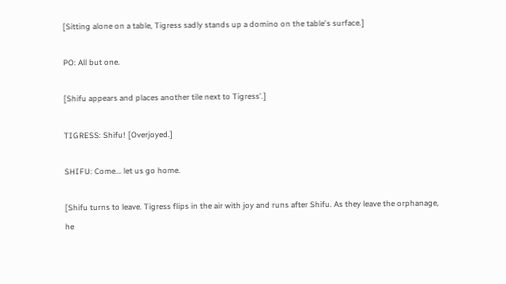[Sitting alone on a table, Tigress sadly stands up a domino on the table's surface.]

PO: All but one.

[Shifu appears and places another tile next to Tigress'.]

TIGRESS: Shifu! [Overjoyed.]

SHIFU: Come... let us go home.

[Shifu turns to leave. Tigress flips in the air with joy and runs after Shifu. As they leave the orphanage, he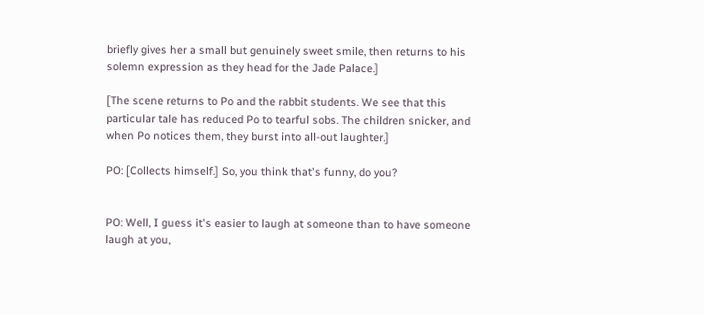briefly gives her a small but genuinely sweet smile, then returns to his solemn expression as they head for the Jade Palace.]

[The scene returns to Po and the rabbit students. We see that this particular tale has reduced Po to tearful sobs. The children snicker, and when Po notices them, they burst into all-out laughter.]

PO: [Collects himself.] So, you think that's funny, do you?


PO: Well, I guess it's easier to laugh at someone than to have someone laugh at you,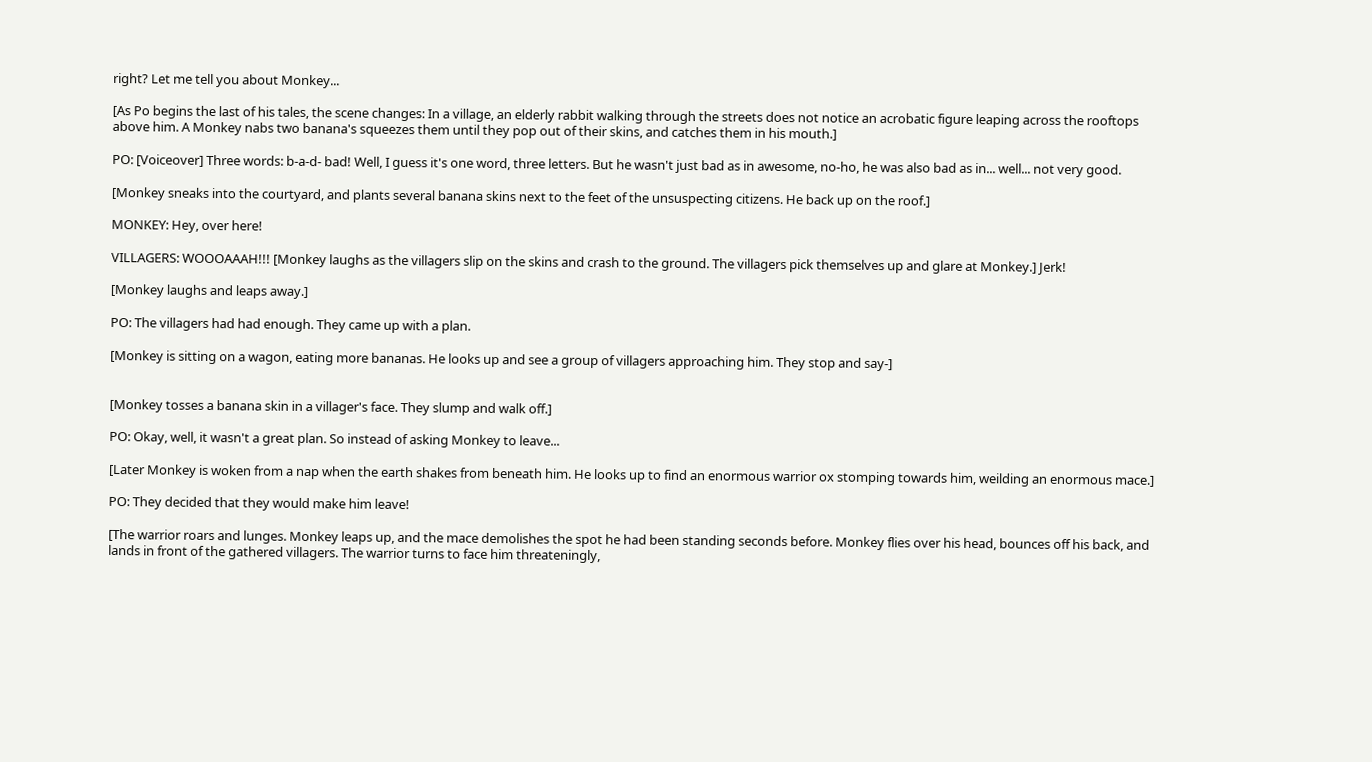right? Let me tell you about Monkey...

[As Po begins the last of his tales, the scene changes: In a village, an elderly rabbit walking through the streets does not notice an acrobatic figure leaping across the rooftops above him. A Monkey nabs two banana's squeezes them until they pop out of their skins, and catches them in his mouth.]

PO: [Voiceover] Three words: b-a-d- bad! Well, I guess it's one word, three letters. But he wasn't just bad as in awesome, no-ho, he was also bad as in... well... not very good.

[Monkey sneaks into the courtyard, and plants several banana skins next to the feet of the unsuspecting citizens. He back up on the roof.]

MONKEY: Hey, over here!

VILLAGERS: WOOOAAAH!!! [Monkey laughs as the villagers slip on the skins and crash to the ground. The villagers pick themselves up and glare at Monkey.] Jerk!

[Monkey laughs and leaps away.]

PO: The villagers had had enough. They came up with a plan.

[Monkey is sitting on a wagon, eating more bananas. He looks up and see a group of villagers approaching him. They stop and say-]


[Monkey tosses a banana skin in a villager's face. They slump and walk off.]

PO: Okay, well, it wasn't a great plan. So instead of asking Monkey to leave...

[Later Monkey is woken from a nap when the earth shakes from beneath him. He looks up to find an enormous warrior ox stomping towards him, weilding an enormous mace.]

PO: They decided that they would make him leave!

[The warrior roars and lunges. Monkey leaps up, and the mace demolishes the spot he had been standing seconds before. Monkey flies over his head, bounces off his back, and lands in front of the gathered villagers. The warrior turns to face him threateningly,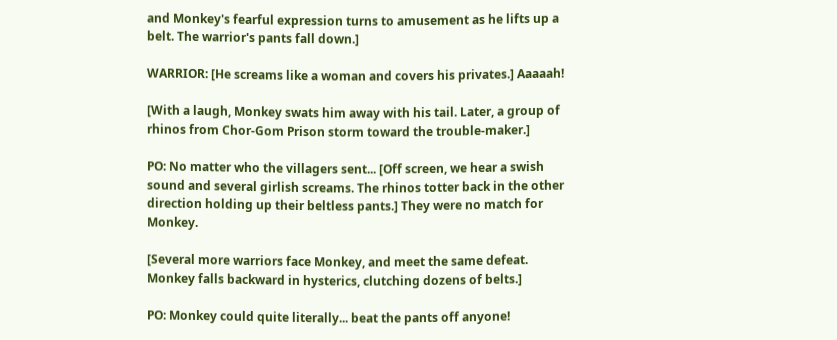and Monkey's fearful expression turns to amusement as he lifts up a belt. The warrior's pants fall down.]

WARRIOR: [He screams like a woman and covers his privates.] Aaaaah!

[With a laugh, Monkey swats him away with his tail. Later, a group of rhinos from Chor-Gom Prison storm toward the trouble-maker.]

PO: No matter who the villagers sent... [Off screen, we hear a swish sound and several girlish screams. The rhinos totter back in the other direction holding up their beltless pants.] They were no match for Monkey.

[Several more warriors face Monkey, and meet the same defeat. Monkey falls backward in hysterics, clutching dozens of belts.]

PO: Monkey could quite literally... beat the pants off anyone!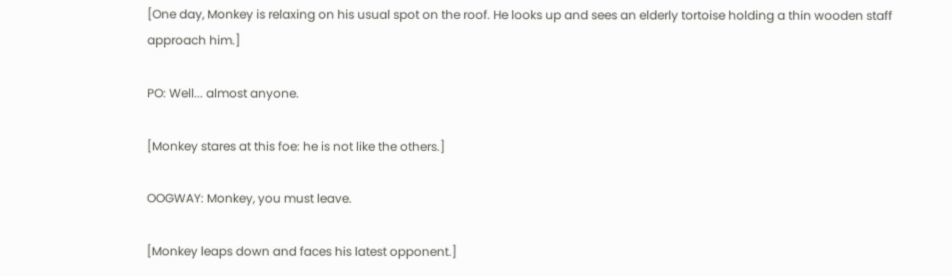[One day, Monkey is relaxing on his usual spot on the roof. He looks up and sees an elderly tortoise holding a thin wooden staff approach him.]

PO: Well... almost anyone.

[Monkey stares at this foe: he is not like the others.]

OOGWAY: Monkey, you must leave.

[Monkey leaps down and faces his latest opponent.]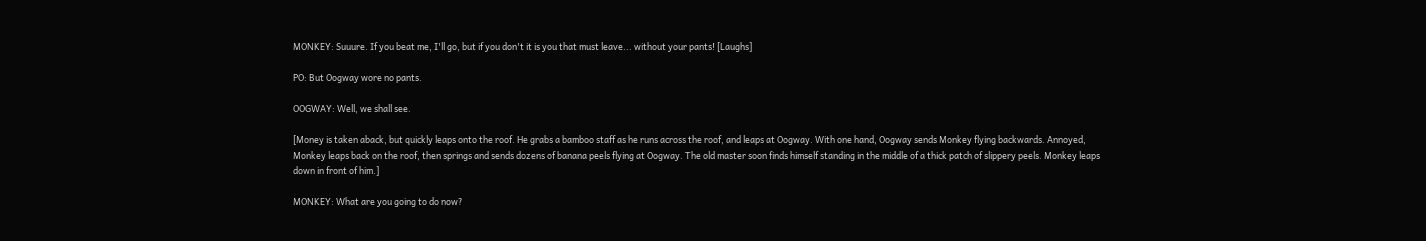MONKEY: Suuure. If you beat me, I'll go, but if you don't it is you that must leave... without your pants! [Laughs]

PO: But Oogway wore no pants.

OOGWAY: Well, we shall see.

[Money is taken aback, but quickly leaps onto the roof. He grabs a bamboo staff as he runs across the roof, and leaps at Oogway. With one hand, Oogway sends Monkey flying backwards. Annoyed, Monkey leaps back on the roof, then springs and sends dozens of banana peels flying at Oogway. The old master soon finds himself standing in the middle of a thick patch of slippery peels. Monkey leaps down in front of him.]

MONKEY: What are you going to do now?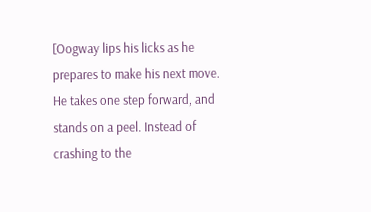[Oogway lips his licks as he prepares to make his next move. He takes one step forward, and stands on a peel. Instead of crashing to the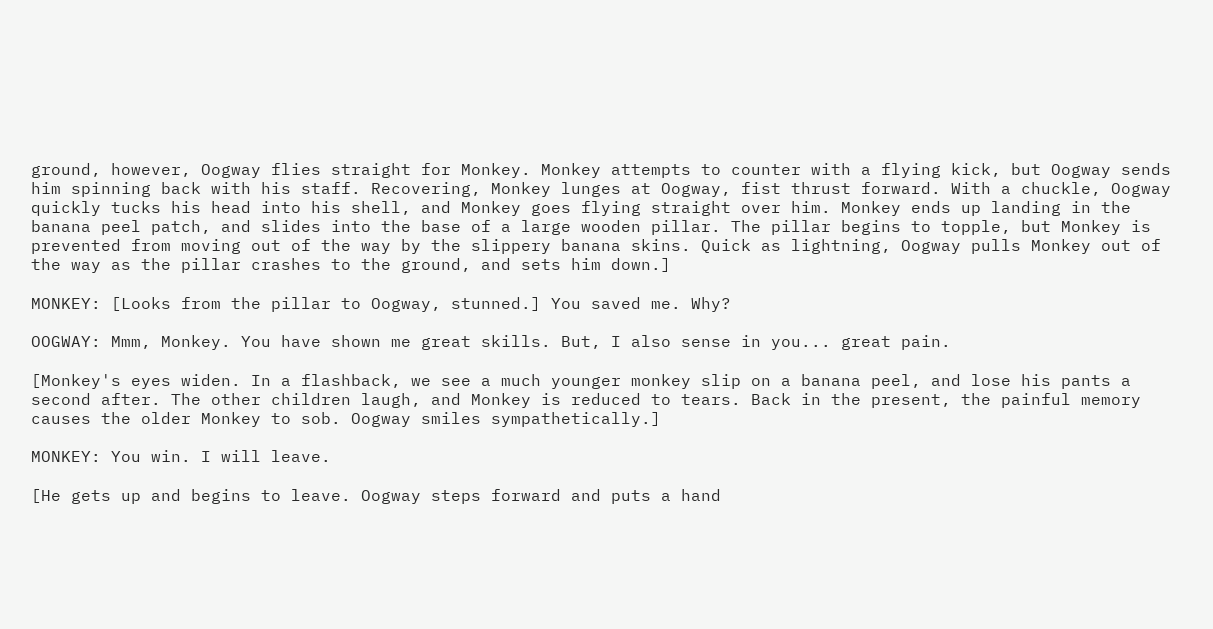ground, however, Oogway flies straight for Monkey. Monkey attempts to counter with a flying kick, but Oogway sends him spinning back with his staff. Recovering, Monkey lunges at Oogway, fist thrust forward. With a chuckle, Oogway quickly tucks his head into his shell, and Monkey goes flying straight over him. Monkey ends up landing in the banana peel patch, and slides into the base of a large wooden pillar. The pillar begins to topple, but Monkey is prevented from moving out of the way by the slippery banana skins. Quick as lightning, Oogway pulls Monkey out of the way as the pillar crashes to the ground, and sets him down.]

MONKEY: [Looks from the pillar to Oogway, stunned.] You saved me. Why?

OOGWAY: Mmm, Monkey. You have shown me great skills. But, I also sense in you... great pain.

[Monkey's eyes widen. In a flashback, we see a much younger monkey slip on a banana peel, and lose his pants a second after. The other children laugh, and Monkey is reduced to tears. Back in the present, the painful memory causes the older Monkey to sob. Oogway smiles sympathetically.]

MONKEY: You win. I will leave.

[He gets up and begins to leave. Oogway steps forward and puts a hand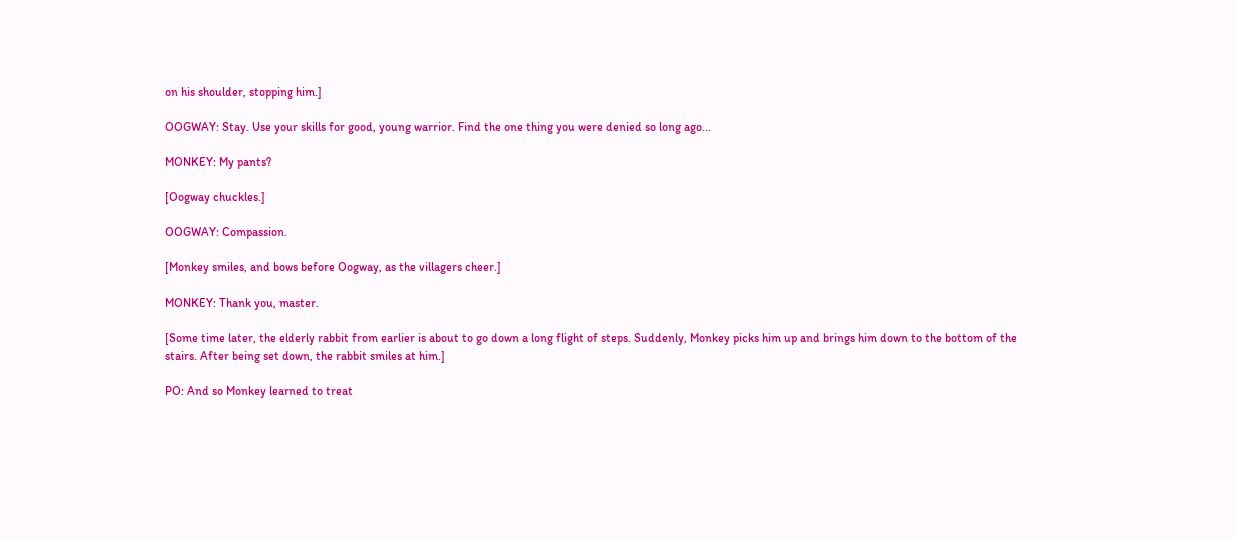on his shoulder, stopping him.]

OOGWAY: Stay. Use your skills for good, young warrior. Find the one thing you were denied so long ago...

MONKEY: My pants?

[Oogway chuckles.]

OOGWAY: Compassion.

[Monkey smiles, and bows before Oogway, as the villagers cheer.]

MONKEY: Thank you, master.

[Some time later, the elderly rabbit from earlier is about to go down a long flight of steps. Suddenly, Monkey picks him up and brings him down to the bottom of the stairs. After being set down, the rabbit smiles at him.]

PO: And so Monkey learned to treat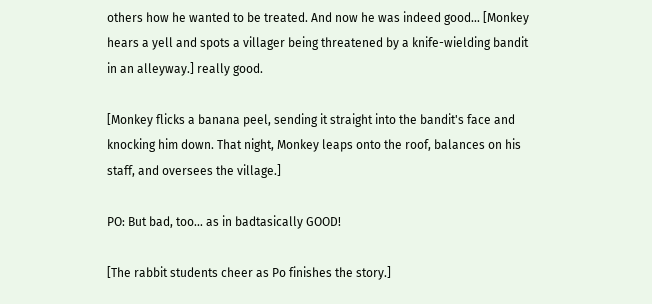others how he wanted to be treated. And now he was indeed good... [Monkey hears a yell and spots a villager being threatened by a knife-wielding bandit in an alleyway.] really good.

[Monkey flicks a banana peel, sending it straight into the bandit's face and knocking him down. That night, Monkey leaps onto the roof, balances on his staff, and oversees the village.]

PO: But bad, too... as in badtasically GOOD!

[The rabbit students cheer as Po finishes the story.]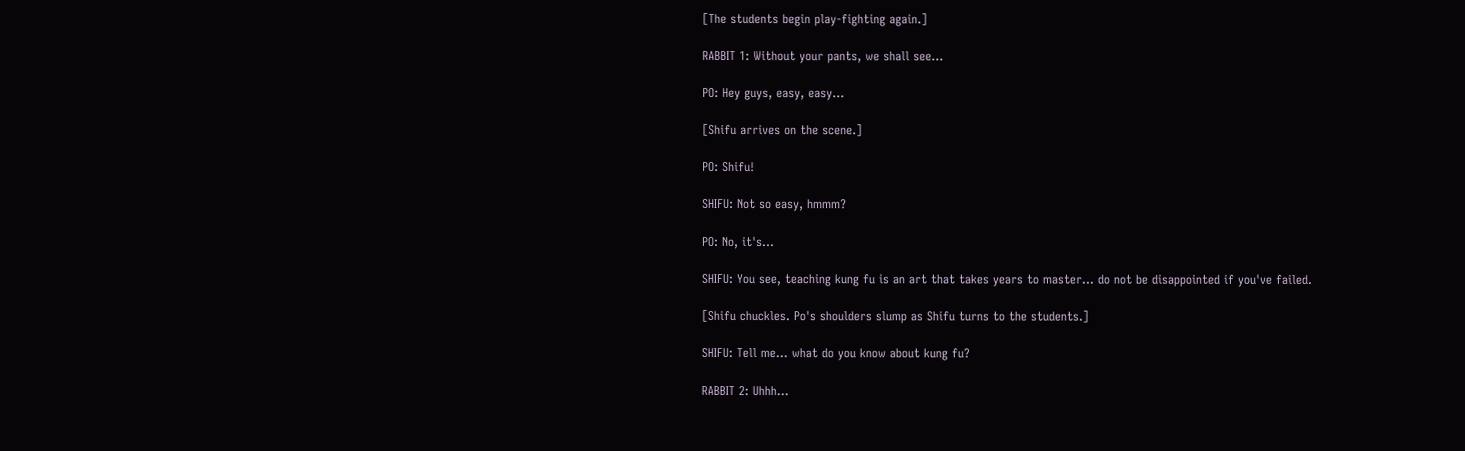[The students begin play-fighting again.]

RABBIT 1: Without your pants, we shall see...

PO: Hey guys, easy, easy...

[Shifu arrives on the scene.]

PO: Shifu!

SHIFU: Not so easy, hmmm?

PO: No, it's...

SHIFU: You see, teaching kung fu is an art that takes years to master... do not be disappointed if you've failed.

[Shifu chuckles. Po's shoulders slump as Shifu turns to the students.]

SHIFU: Tell me... what do you know about kung fu?

RABBIT 2: Uhhh...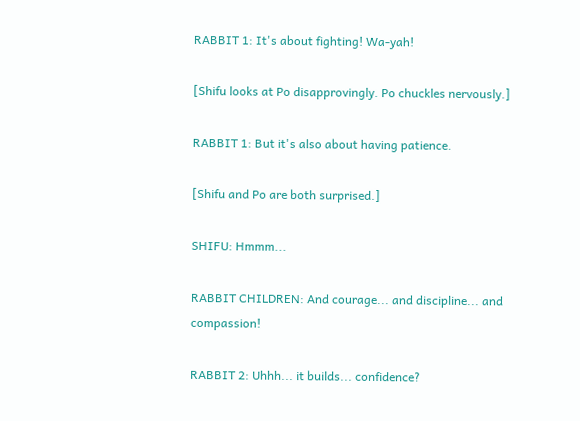RABBIT 1: It's about fighting! Wa-yah!

[Shifu looks at Po disapprovingly. Po chuckles nervously.]

RABBIT 1: But it's also about having patience.

[Shifu and Po are both surprised.]

SHIFU: Hmmm...

RABBIT CHILDREN: And courage... and discipline... and compassion!

RABBIT 2: Uhhh... it builds... confidence?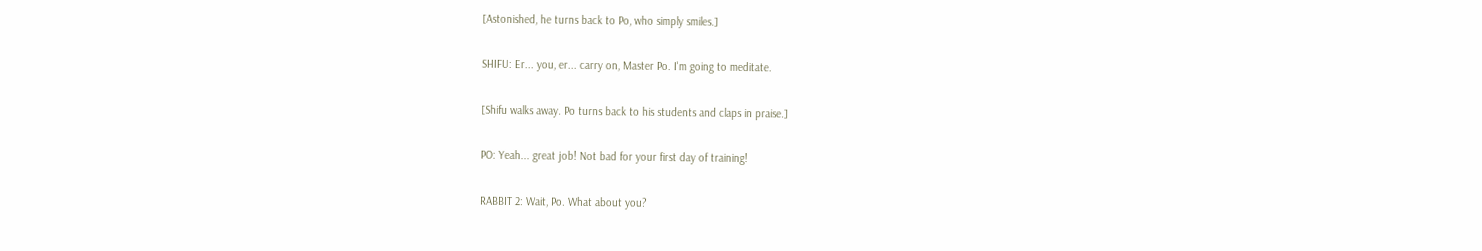[Astonished, he turns back to Po, who simply smiles.]

SHIFU: Er... you, er... carry on, Master Po. I'm going to meditate.

[Shifu walks away. Po turns back to his students and claps in praise.]

PO: Yeah... great job! Not bad for your first day of training!

RABBIT 2: Wait, Po. What about you?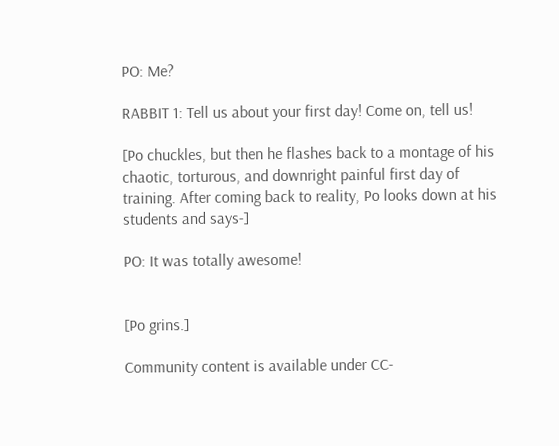PO: Me?

RABBIT 1: Tell us about your first day! Come on, tell us!

[Po chuckles, but then he flashes back to a montage of his chaotic, torturous, and downright painful first day of training. After coming back to reality, Po looks down at his students and says-]

PO: It was totally awesome!


[Po grins.]

Community content is available under CC-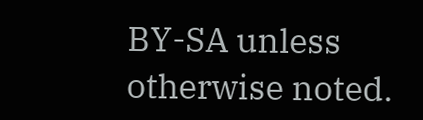BY-SA unless otherwise noted.